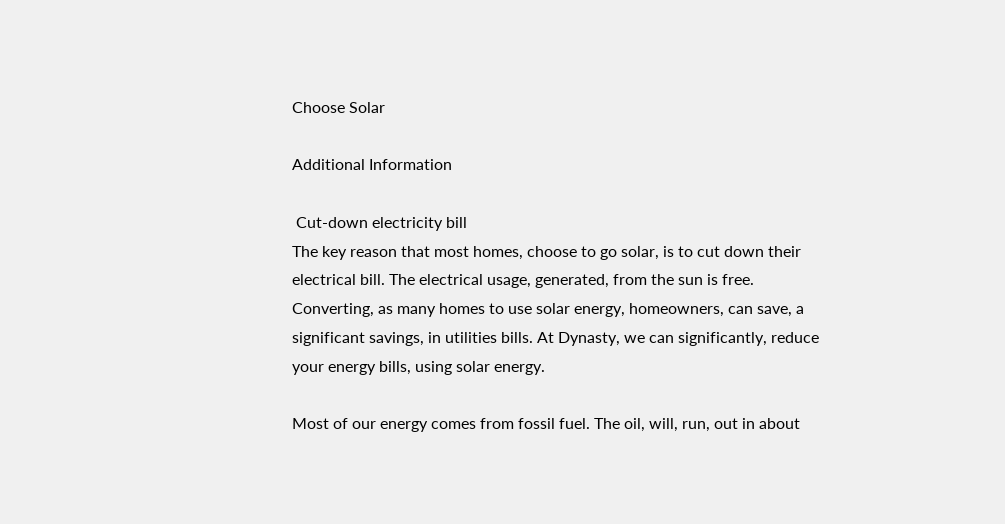Choose Solar

Additional Information

 Cut-down electricity bill
The key reason that most homes, choose to go solar, is to cut down their electrical bill. The electrical usage, generated, from the sun is free.  Converting, as many homes to use solar energy, homeowners, can save, a significant savings, in utilities bills. At Dynasty, we can significantly, reduce your energy bills, using solar energy.

Most of our energy comes from fossil fuel. The oil, will, run, out in about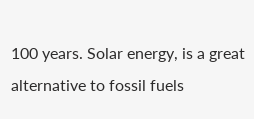100 years. Solar energy, is a great alternative to fossil fuels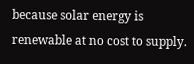because solar energy is renewable at no cost to supply.